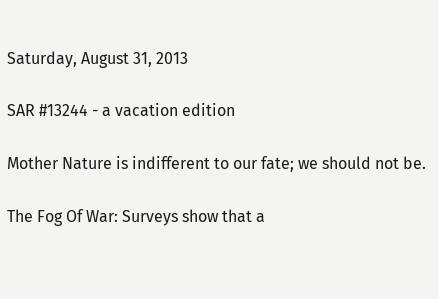Saturday, August 31, 2013

SAR #13244 - a vacation edition

Mother Nature is indifferent to our fate; we should not be.

The Fog Of War: Surveys show that a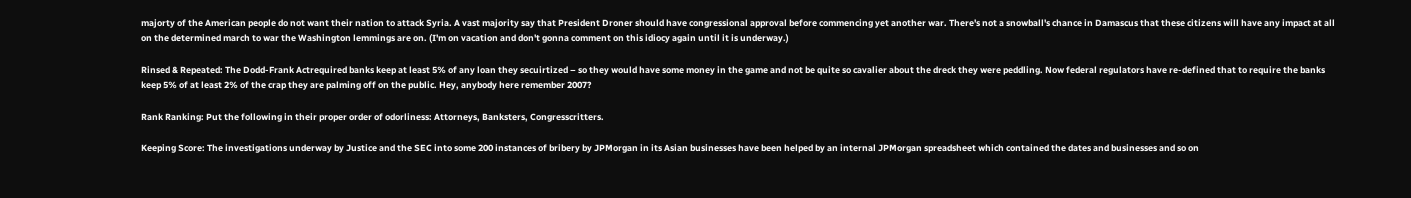majorty of the American people do not want their nation to attack Syria. A vast majority say that President Droner should have congressional approval before commencing yet another war. There's not a snowball's chance in Damascus that these citizens will have any impact at all on the determined march to war the Washington lemmings are on. (I'm on vacation and don't gonna comment on this idiocy again until it is underway.)

Rinsed & Repeated: The Dodd-Frank Actrequired banks keep at least 5% of any loan they secuirtized – so they would have some money in the game and not be quite so cavalier about the dreck they were peddling. Now federal regulators have re-defined that to require the banks keep 5% of at least 2% of the crap they are palming off on the public. Hey, anybody here remember 2007?

Rank Ranking: Put the following in their proper order of odorliness: Attorneys, Banksters, Congresscritters.

Keeping Score: The investigations underway by Justice and the SEC into some 200 instances of bribery by JPMorgan in its Asian businesses have been helped by an internal JPMorgan spreadsheet which contained the dates and businesses and so on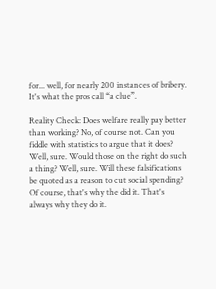for... well, for nearly 200 instances of bribery. It's what the pros call “a clue”.

Reality Check: Does welfare really pay better than working? No, of course not. Can you fiddle with statistics to argue that it does? Well, sure. Would those on the right do such a thing? Well, sure. Will these falsifications be quoted as a reason to cut social spending? Of course, that's why the did it. That's always why they do it.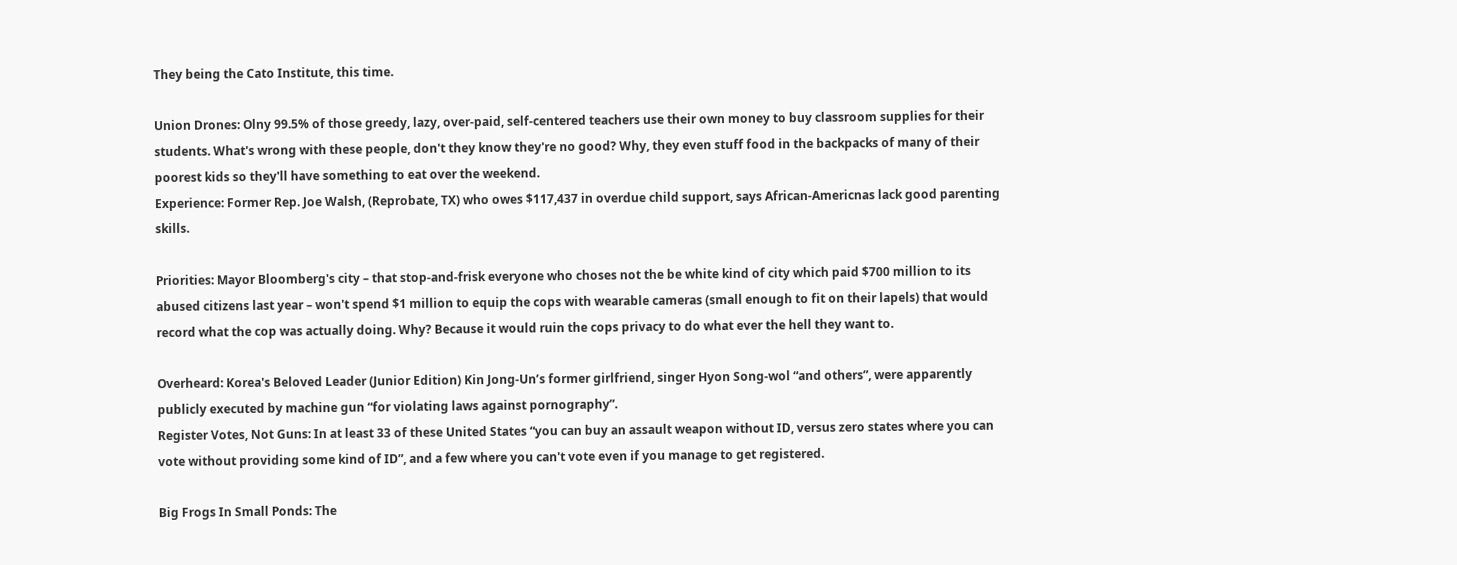They being the Cato Institute, this time.

Union Drones: Olny 99.5% of those greedy, lazy, over-paid, self-centered teachers use their own money to buy classroom supplies for their students. What's wrong with these people, don't they know they're no good? Why, they even stuff food in the backpacks of many of their poorest kids so they'll have something to eat over the weekend.
Experience: Former Rep. Joe Walsh, (Reprobate, TX) who owes $117,437 in overdue child support, says African-Americnas lack good parenting skills.

Priorities: Mayor Bloomberg's city – that stop-and-frisk everyone who choses not the be white kind of city which paid $700 million to its abused citizens last year – won't spend $1 million to equip the cops with wearable cameras (small enough to fit on their lapels) that would record what the cop was actually doing. Why? Because it would ruin the cops privacy to do what ever the hell they want to.

Overheard: Korea's Beloved Leader (Junior Edition) Kin Jong-Un’s former girlfriend, singer Hyon Song-wol “and others”, were apparently publicly executed by machine gun “for violating laws against pornography”.
Register Votes, Not Guns: In at least 33 of these United States “you can buy an assault weapon without ID, versus zero states where you can vote without providing some kind of ID”, and a few where you can't vote even if you manage to get registered.

Big Frogs In Small Ponds: The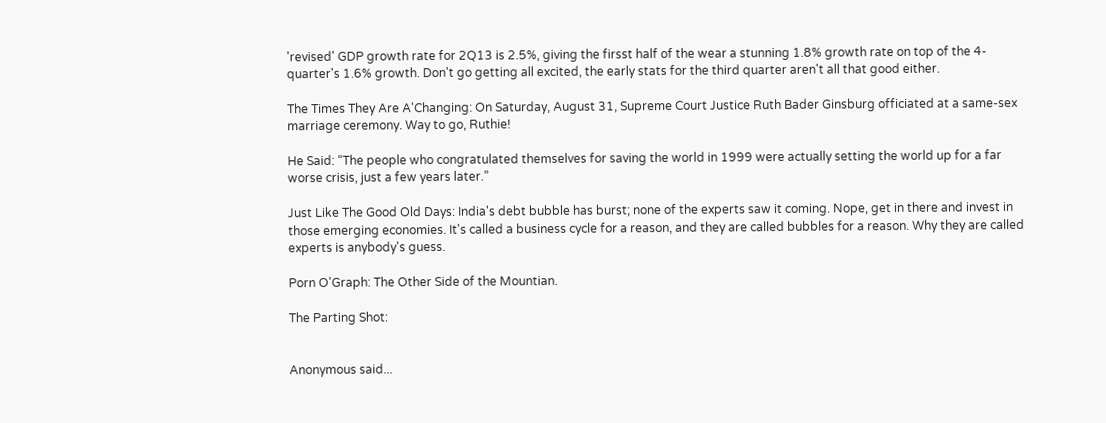'revised' GDP growth rate for 2Q13 is 2.5%, giving the firsst half of the wear a stunning 1.8% growth rate on top of the 4-quarter's 1.6% growth. Don't go getting all excited, the early stats for the third quarter aren't all that good either.

The Times They Are A'Changing: On Saturday, August 31, Supreme Court Justice Ruth Bader Ginsburg officiated at a same-sex marriage ceremony. Way to go, Ruthie!

He Said: “The people who congratulated themselves for saving the world in 1999 were actually setting the world up for a far worse crisis, just a few years later.”

Just Like The Good Old Days: India's debt bubble has burst; none of the experts saw it coming. Nope, get in there and invest in those emerging economies. It's called a business cycle for a reason, and they are called bubbles for a reason. Why they are called experts is anybody's guess.

Porn O'Graph: The Other Side of the Mountian.

The Parting Shot:


Anonymous said...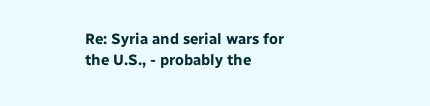Re: Syria and serial wars for the U.S., - probably the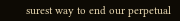surest way to end our perpetual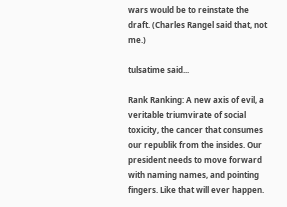wars would be to reinstate the draft. (Charles Rangel said that, not me.)

tulsatime said...

Rank Ranking: A new axis of evil, a veritable triumvirate of social toxicity, the cancer that consumes our republik from the insides. Our president needs to move forward with naming names, and pointing fingers. Like that will ever happen.